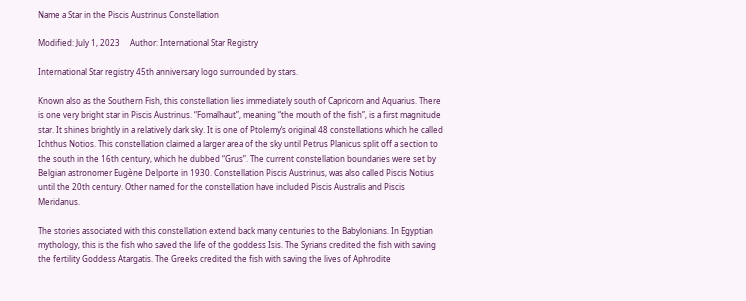Name a Star in the Piscis Austrinus Constellation

Modified: July 1, 2023     Author: International Star Registry

International Star registry 45th anniversary logo surrounded by stars.

Known also as the Southern Fish, this constellation lies immediately south of Capricorn and Aquarius. There is one very bright star in Piscis Austrinus. “Fomalhaut”, meaning “the mouth of the fish”, is a first magnitude star. It shines brightly in a relatively dark sky. It is one of Ptolemy’s original 48 constellations which he called Ichthus Notios. This constellation claimed a larger area of the sky until Petrus Planicus split off a section to the south in the 16th century, which he dubbed “Grus”. The current constellation boundaries were set by Belgian astronomer Eugène Delporte in 1930. Constellation Piscis Austrinus, was also called Piscis Notius until the 20th century. Other named for the constellation have included Piscis Australis and Piscis Meridanus.

The stories associated with this constellation extend back many centuries to the Babylonians. In Egyptian mythology, this is the fish who saved the life of the goddess Isis. The Syrians credited the fish with saving the fertility Goddess Atargatis. The Greeks credited the fish with saving the lives of Aphrodite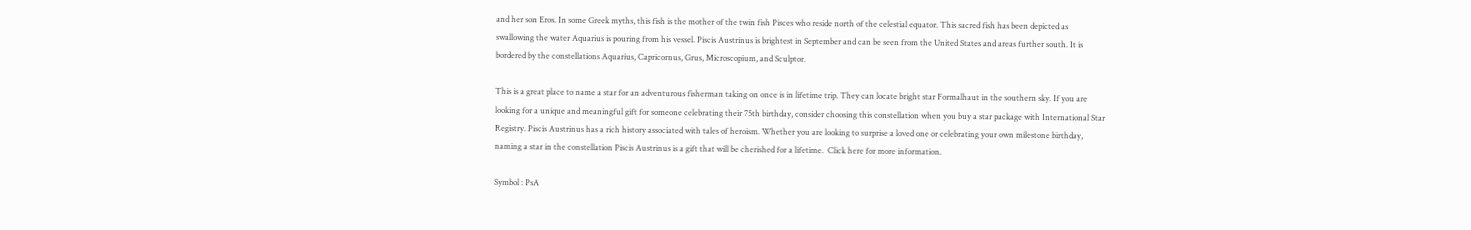and her son Eros. In some Greek myths, this fish is the mother of the twin fish Pisces who reside north of the celestial equator. This sacred fish has been depicted as swallowing the water Aquarius is pouring from his vessel. Piscis Austrinus is brightest in September and can be seen from the United States and areas further south. It is bordered by the constellations Aquarius, Capricornus, Grus, Microscopium, and Sculptor.

This is a great place to name a star for an adventurous fisherman taking on once is in lifetime trip. They can locate bright star Formalhaut in the southern sky. If you are looking for a unique and meaningful gift for someone celebrating their 75th birthday, consider choosing this constellation when you buy a star package with International Star Registry. Piscis Austrinus has a rich history associated with tales of heroism. Whether you are looking to surprise a loved one or celebrating your own milestone birthday, naming a star in the constellation Piscis Austrinus is a gift that will be cherished for a lifetime.  Click here for more information.

Symbol : PsA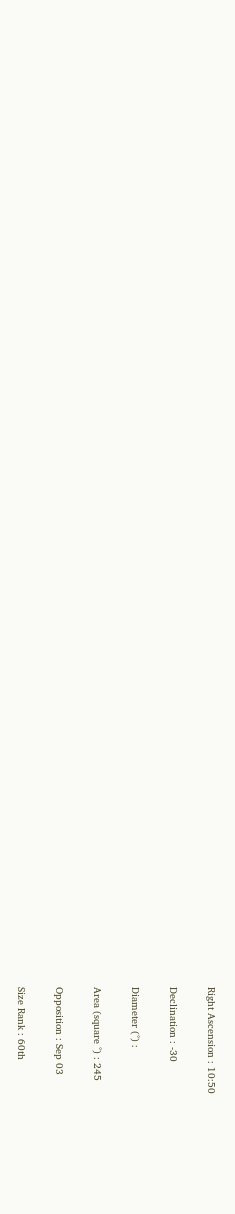Right Ascension : 10:50

Declination : -30

Diameter (°) :

Area (square °) : 245

Opposition : Sep 03

Size Rank : 60th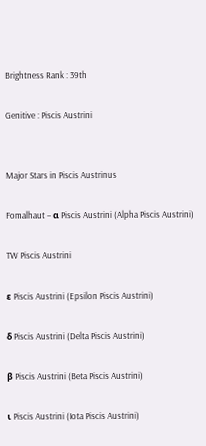Brightness Rank : 39th

Genitive : Piscis Austrini


Major Stars in Piscis Austrinus

Fomalhaut – α Piscis Austrini (Alpha Piscis Austrini)

TW Piscis Austrini

ε Piscis Austrini (Epsilon Piscis Austrini)

δ Piscis Austrini (Delta Piscis Austrini)

β Piscis Austrini (Beta Piscis Austrini)

ι Piscis Austrini (Iota Piscis Austrini)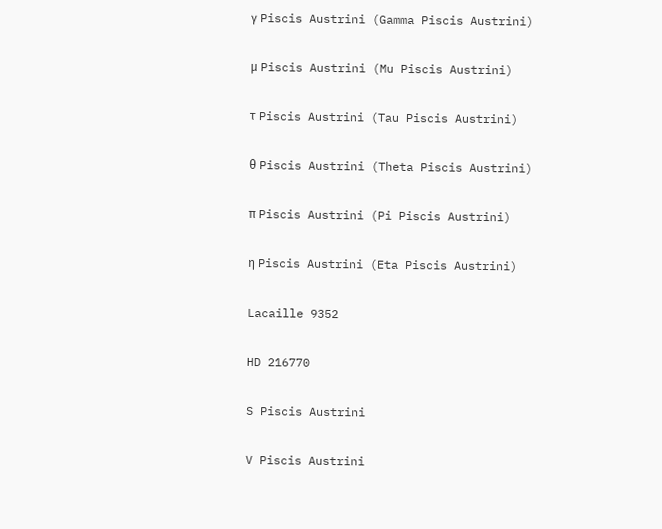γ Piscis Austrini (Gamma Piscis Austrini)

μ Piscis Austrini (Mu Piscis Austrini)

τ Piscis Austrini (Tau Piscis Austrini)

θ Piscis Austrini (Theta Piscis Austrini)

π Piscis Austrini (Pi Piscis Austrini)

η Piscis Austrini (Eta Piscis Austrini)

Lacaille 9352

HD 216770

S Piscis Austrini

V Piscis Austrini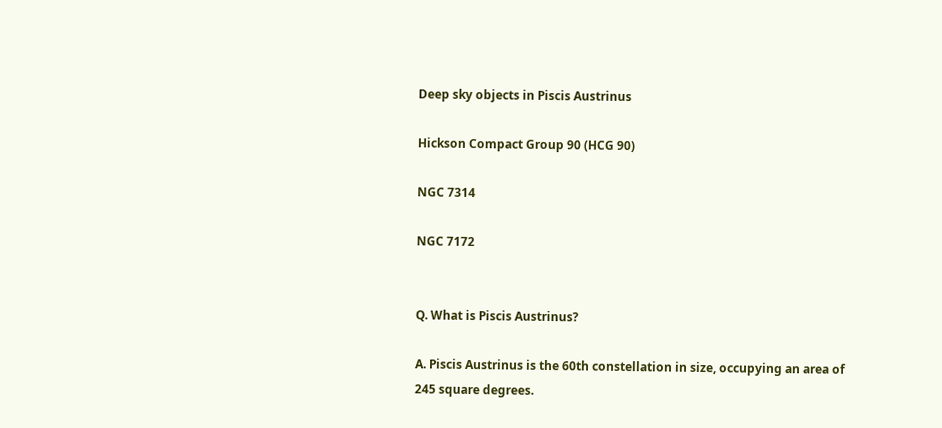Deep sky objects in Piscis Austrinus

Hickson Compact Group 90 (HCG 90)

NGC 7314

NGC 7172


Q. What is Piscis Austrinus?

A. Piscis Austrinus is the 60th constellation in size, occupying an area of 245 square degrees.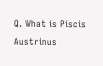Q. What is Piscis Austrinus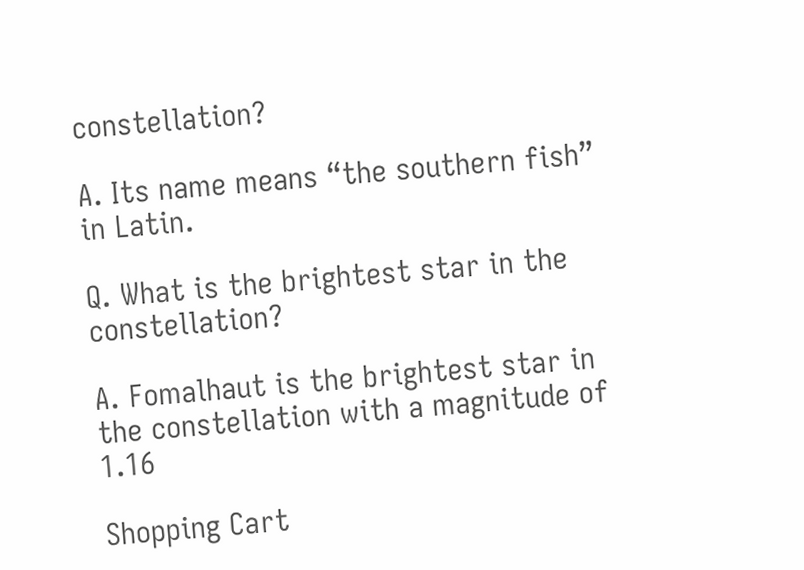constellation?

A. Its name means “the southern fish” in Latin.

Q. What is the brightest star in the constellation?

A. Fomalhaut is the brightest star in the constellation with a magnitude of 1.16

Shopping Cart